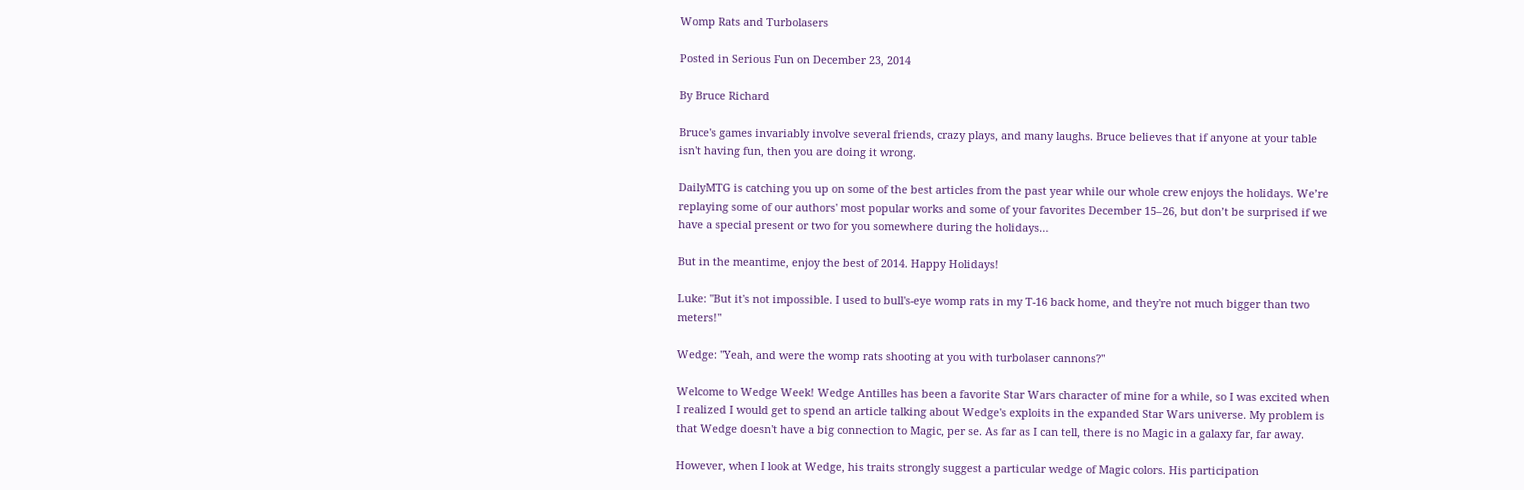Womp Rats and Turbolasers

Posted in Serious Fun on December 23, 2014

By Bruce Richard

Bruce's games invariably involve several friends, crazy plays, and many laughs. Bruce believes that if anyone at your table isn't having fun, then you are doing it wrong.

DailyMTG is catching you up on some of the best articles from the past year while our whole crew enjoys the holidays. We’re replaying some of our authors' most popular works and some of your favorites December 15–26, but don’t be surprised if we have a special present or two for you somewhere during the holidays…

But in the meantime, enjoy the best of 2014. Happy Holidays!

Luke: "But it's not impossible. I used to bull's-eye womp rats in my T-16 back home, and they're not much bigger than two meters!"

Wedge: "Yeah, and were the womp rats shooting at you with turbolaser cannons?"

Welcome to Wedge Week! Wedge Antilles has been a favorite Star Wars character of mine for a while, so I was excited when I realized I would get to spend an article talking about Wedge's exploits in the expanded Star Wars universe. My problem is that Wedge doesn't have a big connection to Magic, per se. As far as I can tell, there is no Magic in a galaxy far, far away.

However, when I look at Wedge, his traits strongly suggest a particular wedge of Magic colors. His participation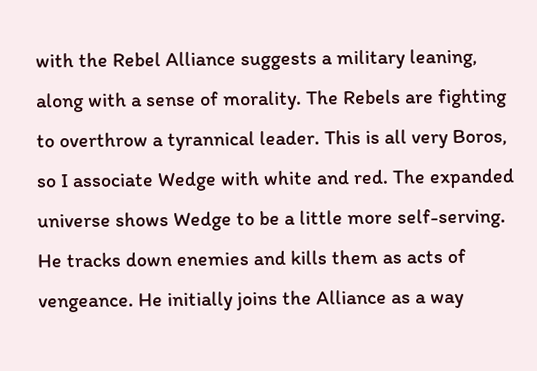with the Rebel Alliance suggests a military leaning, along with a sense of morality. The Rebels are fighting to overthrow a tyrannical leader. This is all very Boros, so I associate Wedge with white and red. The expanded universe shows Wedge to be a little more self-serving. He tracks down enemies and kills them as acts of vengeance. He initially joins the Alliance as a way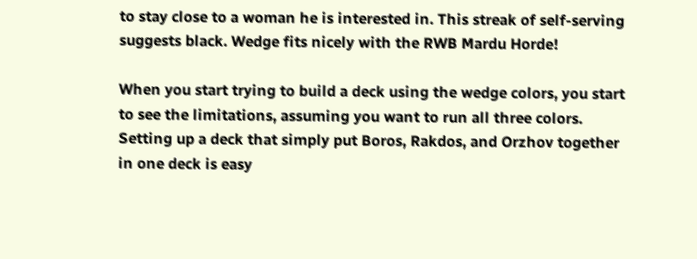to stay close to a woman he is interested in. This streak of self-serving suggests black. Wedge fits nicely with the RWB Mardu Horde!

When you start trying to build a deck using the wedge colors, you start to see the limitations, assuming you want to run all three colors. Setting up a deck that simply put Boros, Rakdos, and Orzhov together in one deck is easy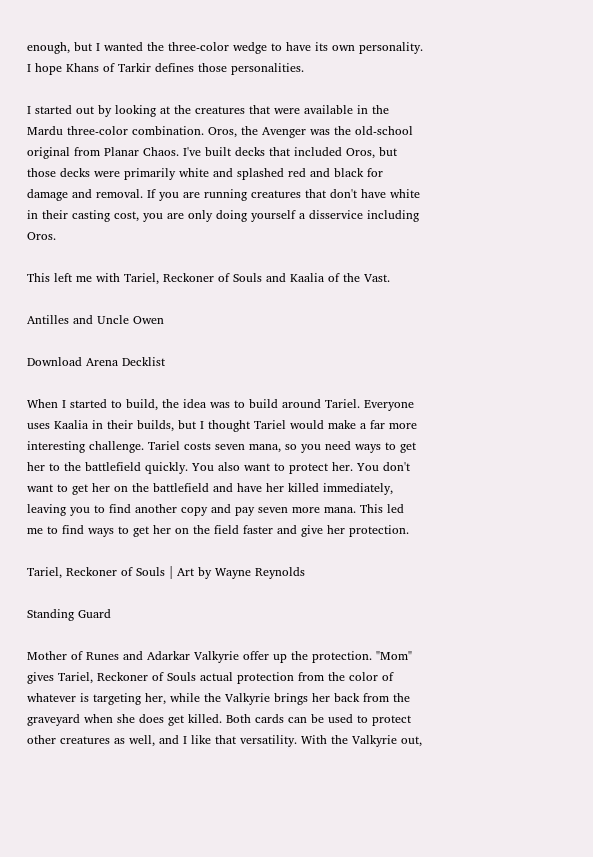enough, but I wanted the three-color wedge to have its own personality. I hope Khans of Tarkir defines those personalities.

I started out by looking at the creatures that were available in the Mardu three-color combination. Oros, the Avenger was the old-school original from Planar Chaos. I've built decks that included Oros, but those decks were primarily white and splashed red and black for damage and removal. If you are running creatures that don't have white in their casting cost, you are only doing yourself a disservice including Oros.

This left me with Tariel, Reckoner of Souls and Kaalia of the Vast.

Antilles and Uncle Owen

Download Arena Decklist

When I started to build, the idea was to build around Tariel. Everyone uses Kaalia in their builds, but I thought Tariel would make a far more interesting challenge. Tariel costs seven mana, so you need ways to get her to the battlefield quickly. You also want to protect her. You don't want to get her on the battlefield and have her killed immediately, leaving you to find another copy and pay seven more mana. This led me to find ways to get her on the field faster and give her protection.

Tariel, Reckoner of Souls | Art by Wayne Reynolds

Standing Guard

Mother of Runes and Adarkar Valkyrie offer up the protection. "Mom" gives Tariel, Reckoner of Souls actual protection from the color of whatever is targeting her, while the Valkyrie brings her back from the graveyard when she does get killed. Both cards can be used to protect other creatures as well, and I like that versatility. With the Valkyrie out,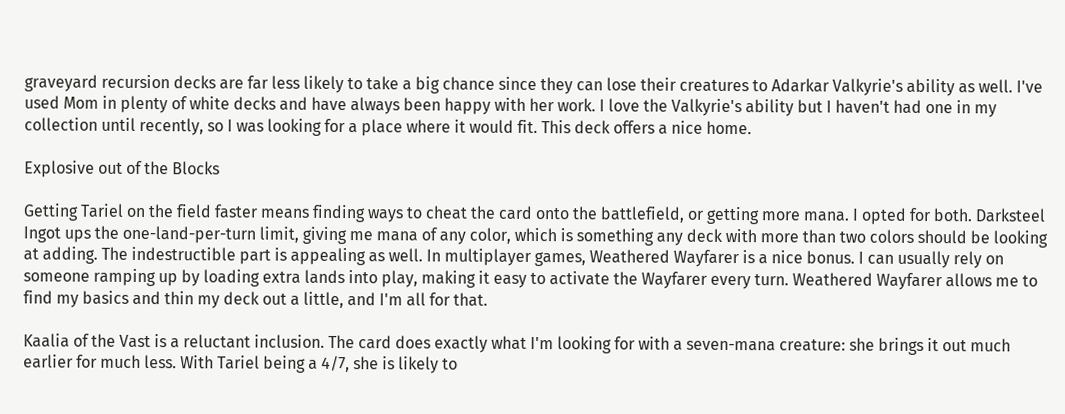graveyard recursion decks are far less likely to take a big chance since they can lose their creatures to Adarkar Valkyrie's ability as well. I've used Mom in plenty of white decks and have always been happy with her work. I love the Valkyrie's ability but I haven't had one in my collection until recently, so I was looking for a place where it would fit. This deck offers a nice home.

Explosive out of the Blocks

Getting Tariel on the field faster means finding ways to cheat the card onto the battlefield, or getting more mana. I opted for both. Darksteel Ingot ups the one-land-per-turn limit, giving me mana of any color, which is something any deck with more than two colors should be looking at adding. The indestructible part is appealing as well. In multiplayer games, Weathered Wayfarer is a nice bonus. I can usually rely on someone ramping up by loading extra lands into play, making it easy to activate the Wayfarer every turn. Weathered Wayfarer allows me to find my basics and thin my deck out a little, and I'm all for that.

Kaalia of the Vast is a reluctant inclusion. The card does exactly what I'm looking for with a seven-mana creature: she brings it out much earlier for much less. With Tariel being a 4/7, she is likely to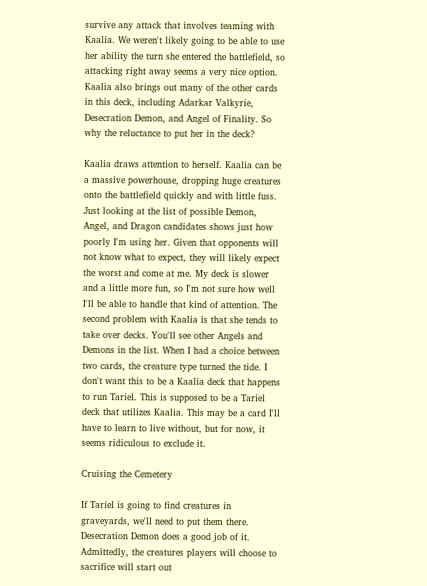survive any attack that involves teaming with Kaalia. We weren't likely going to be able to use her ability the turn she entered the battlefield, so attacking right away seems a very nice option. Kaalia also brings out many of the other cards in this deck, including Adarkar Valkyrie, Desecration Demon, and Angel of Finality. So why the reluctance to put her in the deck?

Kaalia draws attention to herself. Kaalia can be a massive powerhouse, dropping huge creatures onto the battlefield quickly and with little fuss. Just looking at the list of possible Demon, Angel, and Dragon candidates shows just how poorly I'm using her. Given that opponents will not know what to expect, they will likely expect the worst and come at me. My deck is slower and a little more fun, so I'm not sure how well I'll be able to handle that kind of attention. The second problem with Kaalia is that she tends to take over decks. You'll see other Angels and Demons in the list. When I had a choice between two cards, the creature type turned the tide. I don't want this to be a Kaalia deck that happens to run Tariel. This is supposed to be a Tariel deck that utilizes Kaalia. This may be a card I'll have to learn to live without, but for now, it seems ridiculous to exclude it.

Cruising the Cemetery

If Tariel is going to find creatures in graveyards, we'll need to put them there. Desecration Demon does a good job of it. Admittedly, the creatures players will choose to sacrifice will start out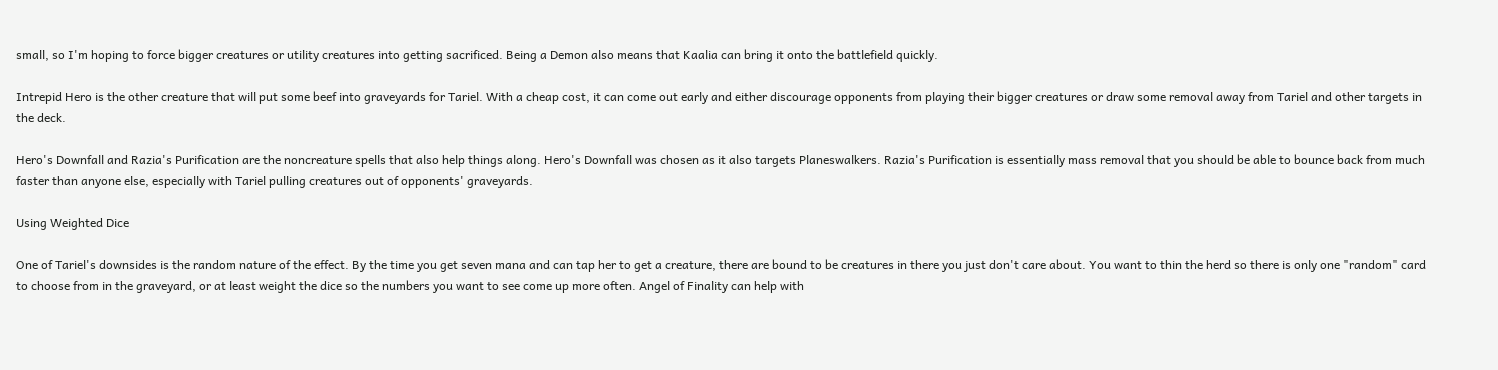small, so I'm hoping to force bigger creatures or utility creatures into getting sacrificed. Being a Demon also means that Kaalia can bring it onto the battlefield quickly.

Intrepid Hero is the other creature that will put some beef into graveyards for Tariel. With a cheap cost, it can come out early and either discourage opponents from playing their bigger creatures or draw some removal away from Tariel and other targets in the deck.

Hero's Downfall and Razia's Purification are the noncreature spells that also help things along. Hero's Downfall was chosen as it also targets Planeswalkers. Razia's Purification is essentially mass removal that you should be able to bounce back from much faster than anyone else, especially with Tariel pulling creatures out of opponents' graveyards.

Using Weighted Dice

One of Tariel's downsides is the random nature of the effect. By the time you get seven mana and can tap her to get a creature, there are bound to be creatures in there you just don't care about. You want to thin the herd so there is only one "random" card to choose from in the graveyard, or at least weight the dice so the numbers you want to see come up more often. Angel of Finality can help with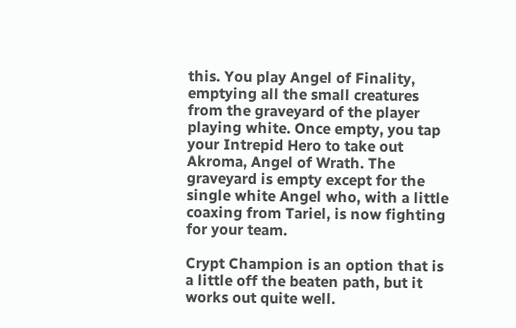this. You play Angel of Finality, emptying all the small creatures from the graveyard of the player playing white. Once empty, you tap your Intrepid Hero to take out Akroma, Angel of Wrath. The graveyard is empty except for the single white Angel who, with a little coaxing from Tariel, is now fighting for your team.

Crypt Champion is an option that is a little off the beaten path, but it works out quite well.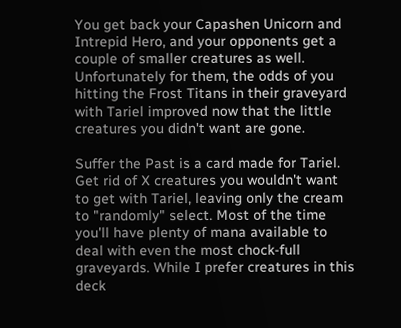You get back your Capashen Unicorn and Intrepid Hero, and your opponents get a couple of smaller creatures as well. Unfortunately for them, the odds of you hitting the Frost Titans in their graveyard with Tariel improved now that the little creatures you didn't want are gone.

Suffer the Past is a card made for Tariel. Get rid of X creatures you wouldn't want to get with Tariel, leaving only the cream to "randomly" select. Most of the time you'll have plenty of mana available to deal with even the most chock-full graveyards. While I prefer creatures in this deck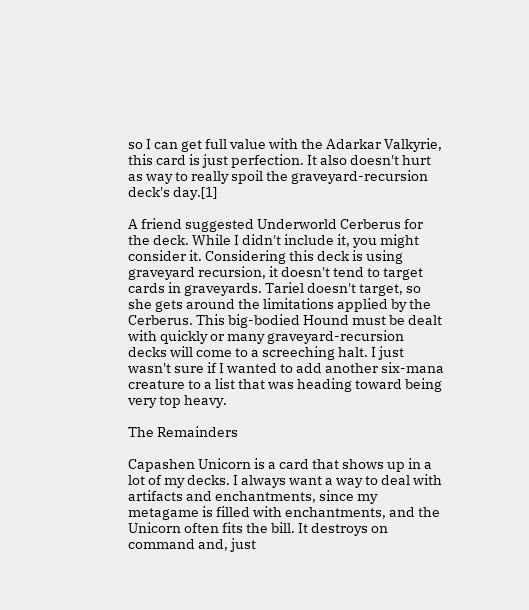so I can get full value with the Adarkar Valkyrie, this card is just perfection. It also doesn't hurt as way to really spoil the graveyard-recursion deck's day.[1]

A friend suggested Underworld Cerberus for the deck. While I didn't include it, you might consider it. Considering this deck is using graveyard recursion, it doesn't tend to target cards in graveyards. Tariel doesn't target, so she gets around the limitations applied by the Cerberus. This big-bodied Hound must be dealt with quickly or many graveyard-recursion decks will come to a screeching halt. I just wasn't sure if I wanted to add another six-mana creature to a list that was heading toward being very top heavy.

The Remainders

Capashen Unicorn is a card that shows up in a lot of my decks. I always want a way to deal with artifacts and enchantments, since my metagame is filled with enchantments, and the Unicorn often fits the bill. It destroys on command and, just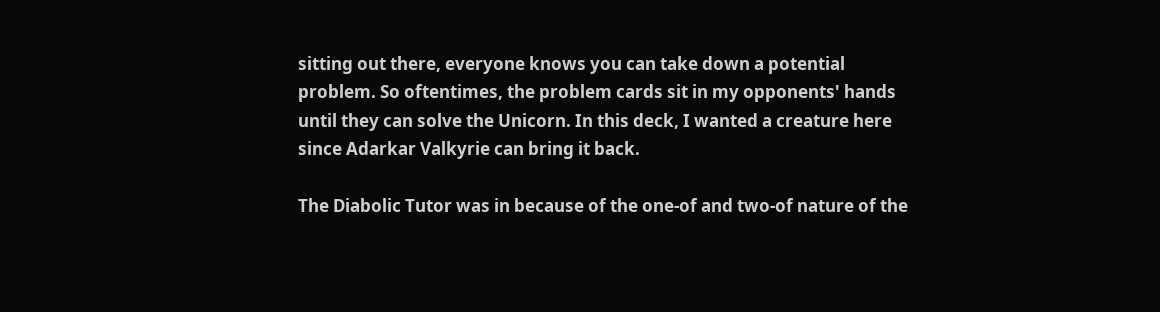sitting out there, everyone knows you can take down a potential problem. So oftentimes, the problem cards sit in my opponents' hands until they can solve the Unicorn. In this deck, I wanted a creature here since Adarkar Valkyrie can bring it back.

The Diabolic Tutor was in because of the one-of and two-of nature of the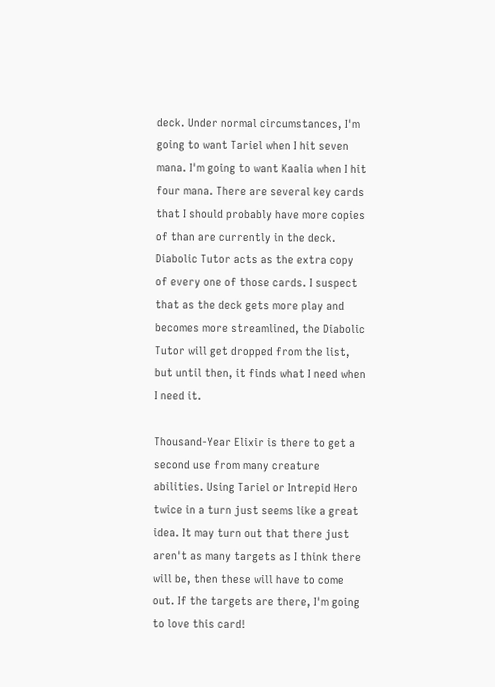deck. Under normal circumstances, I'm going to want Tariel when I hit seven mana. I'm going to want Kaalia when I hit four mana. There are several key cards that I should probably have more copies of than are currently in the deck. Diabolic Tutor acts as the extra copy of every one of those cards. I suspect that as the deck gets more play and becomes more streamlined, the Diabolic Tutor will get dropped from the list, but until then, it finds what I need when I need it.

Thousand-Year Elixir is there to get a second use from many creature abilities. Using Tariel or Intrepid Hero twice in a turn just seems like a great idea. It may turn out that there just aren't as many targets as I think there will be, then these will have to come out. If the targets are there, I'm going to love this card!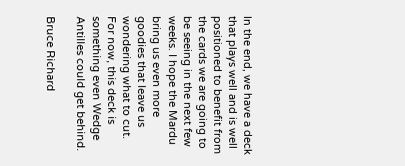In the end, we have a deck that plays well and is well positioned to benefit from the cards we are going to be seeing in the next few weeks. I hope the Mardu bring us even more goodies that leave us wondering what to cut. For now, this deck is something even Wedge Antilles could get behind.

Bruce Richard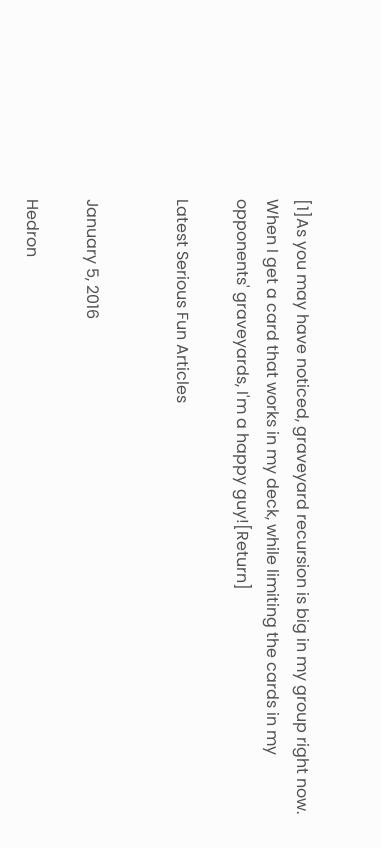[1]As you may have noticed, graveyard recursion is big in my group right now. When I get a card that works in my deck, while limiting the cards in my opponents' graveyards, I'm a happy guy![Return]

Latest Serious Fun Articles


January 5, 2016

Hedron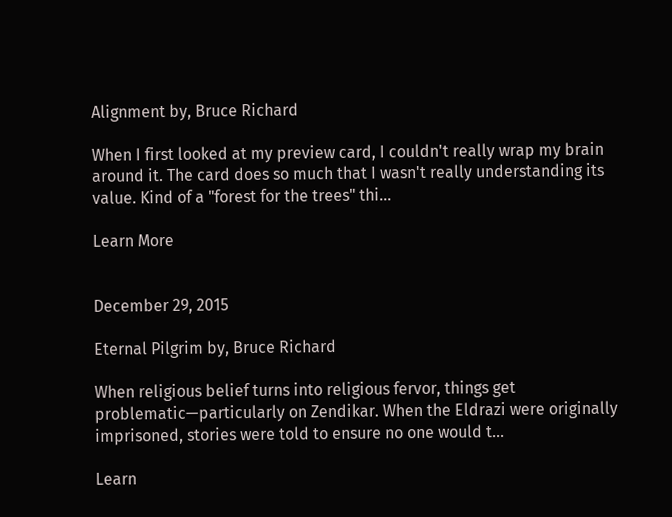Alignment by, Bruce Richard

When I first looked at my preview card, I couldn't really wrap my brain around it. The card does so much that I wasn't really understanding its value. Kind of a "forest for the trees" thi...

Learn More


December 29, 2015

Eternal Pilgrim by, Bruce Richard

When religious belief turns into religious fervor, things get problematic—particularly on Zendikar. When the Eldrazi were originally imprisoned, stories were told to ensure no one would t...

Learn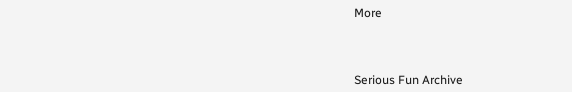More



Serious Fun Archive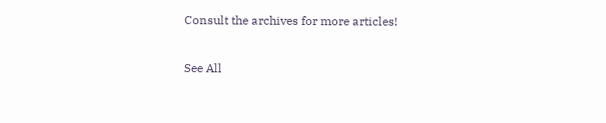Consult the archives for more articles!

See All